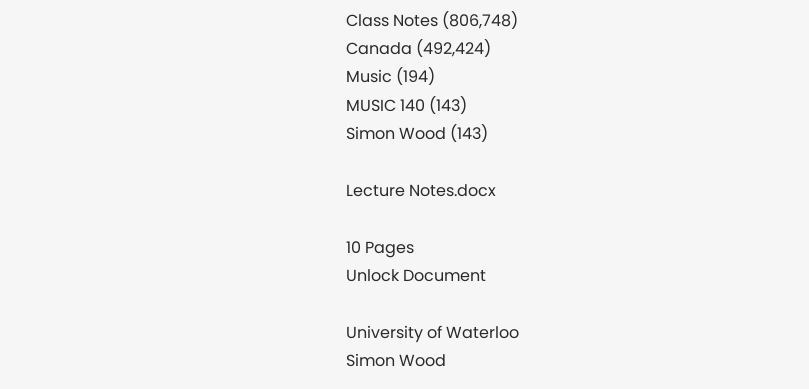Class Notes (806,748)
Canada (492,424)
Music (194)
MUSIC 140 (143)
Simon Wood (143)

Lecture Notes.docx

10 Pages
Unlock Document

University of Waterloo
Simon Wood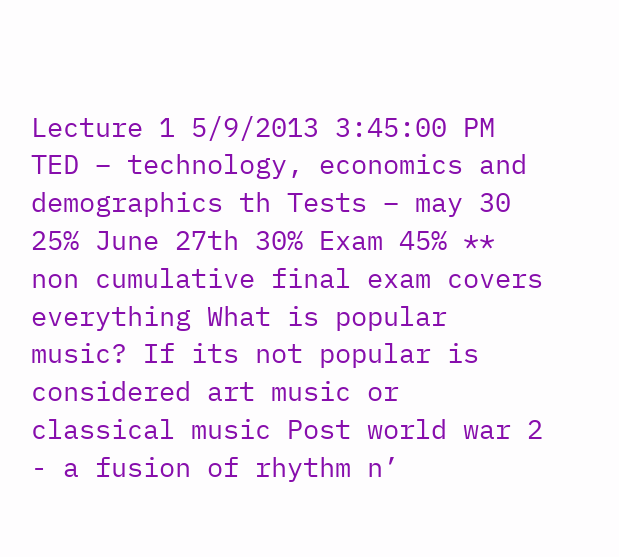Lecture 1 5/9/2013 3:45:00 PM TED – technology, economics and demographics th Tests – may 30 25% June 27th 30% Exam 45% ** non cumulative final exam covers everything What is popular music? If its not popular is considered art music or classical music Post world war 2 - a fusion of rhythm n’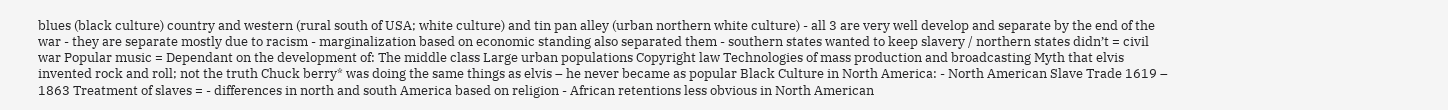blues (black culture) country and western (rural south of USA; white culture) and tin pan alley (urban northern white culture) - all 3 are very well develop and separate by the end of the war - they are separate mostly due to racism - marginalization based on economic standing also separated them - southern states wanted to keep slavery / northern states didn’t = civil war Popular music = Dependant on the development of: The middle class Large urban populations Copyright law Technologies of mass production and broadcasting Myth that elvis invented rock and roll; not the truth Chuck berry* was doing the same things as elvis – he never became as popular Black Culture in North America: - North American Slave Trade 1619 – 1863 Treatment of slaves = - differences in north and south America based on religion - African retentions less obvious in North American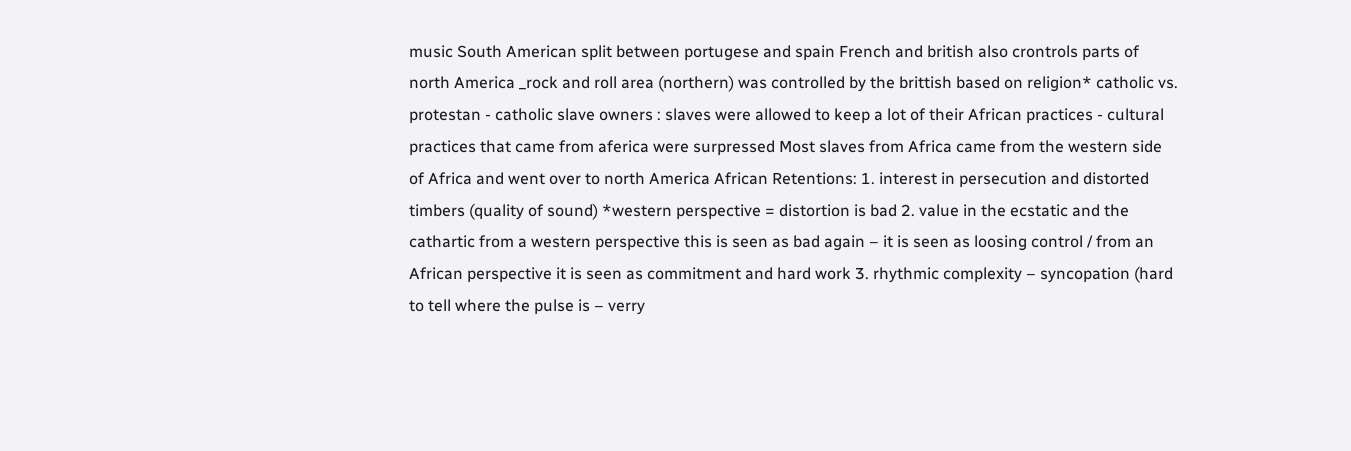music South American split between portugese and spain French and british also crontrols parts of north America _rock and roll area (northern) was controlled by the brittish based on religion* catholic vs. protestan - catholic slave owners : slaves were allowed to keep a lot of their African practices - cultural practices that came from aferica were surpressed Most slaves from Africa came from the western side of Africa and went over to north America African Retentions: 1. interest in persecution and distorted timbers (quality of sound) *western perspective = distortion is bad 2. value in the ecstatic and the cathartic from a western perspective this is seen as bad again – it is seen as loosing control / from an African perspective it is seen as commitment and hard work 3. rhythmic complexity – syncopation (hard to tell where the pulse is – verry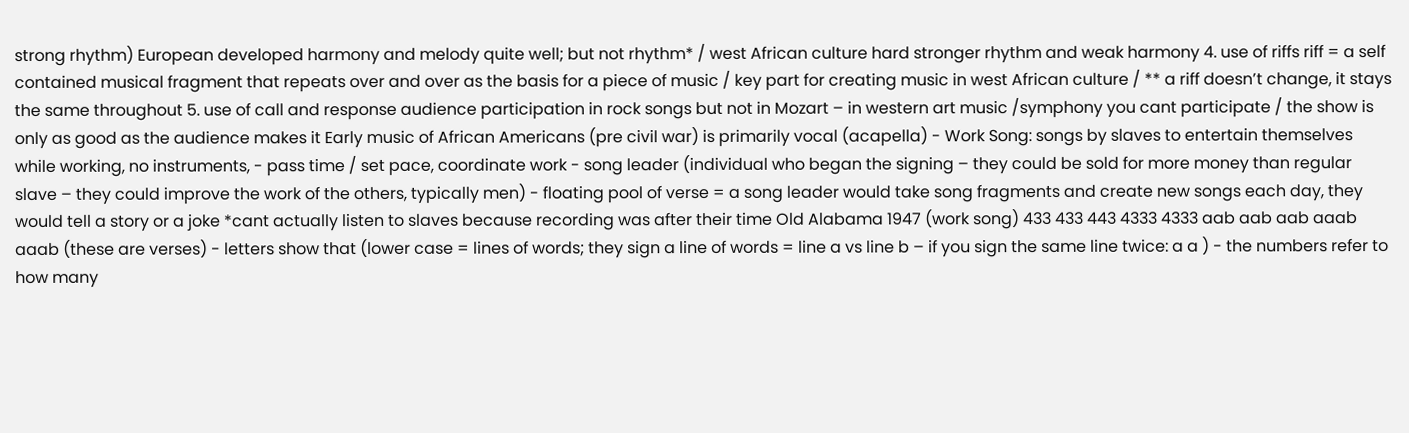strong rhythm) European developed harmony and melody quite well; but not rhythm* / west African culture hard stronger rhythm and weak harmony 4. use of riffs riff = a self contained musical fragment that repeats over and over as the basis for a piece of music / key part for creating music in west African culture / ** a riff doesn’t change, it stays the same throughout 5. use of call and response audience participation in rock songs but not in Mozart – in western art music /symphony you cant participate / the show is only as good as the audience makes it Early music of African Americans (pre civil war) is primarily vocal (acapella) - Work Song: songs by slaves to entertain themselves while working, no instruments, - pass time / set pace, coordinate work - song leader (individual who began the signing – they could be sold for more money than regular slave – they could improve the work of the others, typically men) - floating pool of verse = a song leader would take song fragments and create new songs each day, they would tell a story or a joke *cant actually listen to slaves because recording was after their time Old Alabama 1947 (work song) 433 433 443 4333 4333 aab aab aab aaab aaab (these are verses) - letters show that (lower case = lines of words; they sign a line of words = line a vs line b – if you sign the same line twice: a a ) - the numbers refer to how many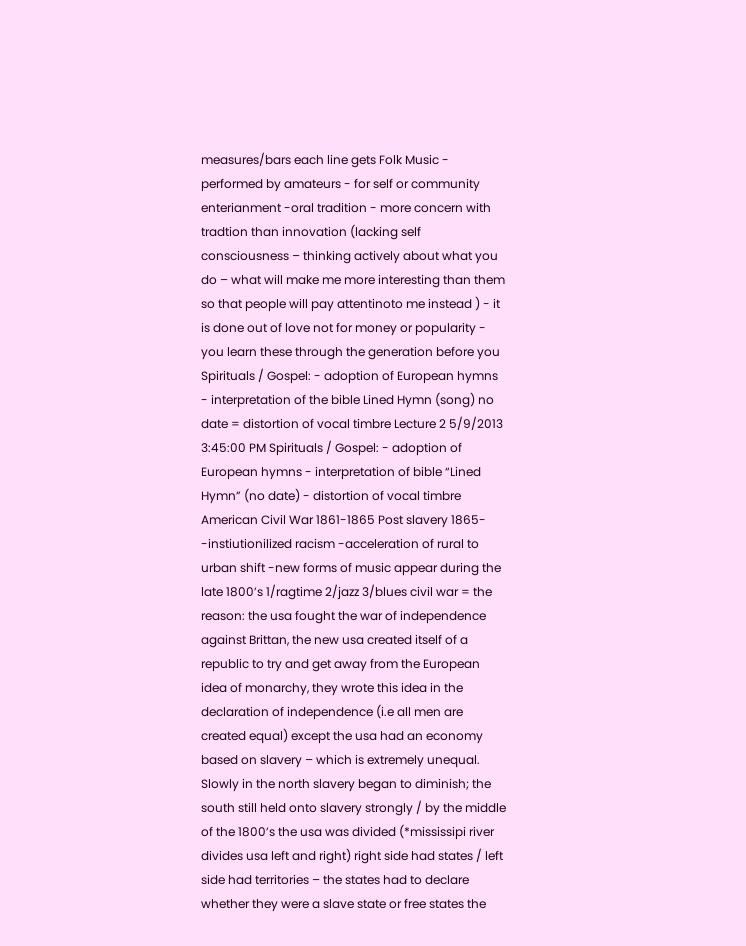measures/bars each line gets Folk Music - performed by amateurs - for self or community enterianment -oral tradition - more concern with tradtion than innovation (lacking self consciousness – thinking actively about what you do – what will make me more interesting than them so that people will pay attentinoto me instead ) - it is done out of love not for money or popularity - you learn these through the generation before you Spirituals / Gospel: - adoption of European hymns - interpretation of the bible Lined Hymn (song) no date = distortion of vocal timbre Lecture 2 5/9/2013 3:45:00 PM Spirituals / Gospel: - adoption of European hymns - interpretation of bible “Lined Hymn” (no date) - distortion of vocal timbre American Civil War 1861-1865 Post slavery 1865- -instiutionilized racism -acceleration of rural to urban shift -new forms of music appear during the late 1800’s 1/ragtime 2/jazz 3/blues civil war = the reason: the usa fought the war of independence against Brittan, the new usa created itself of a republic to try and get away from the European idea of monarchy, they wrote this idea in the declaration of independence (i.e all men are created equal) except the usa had an economy based on slavery – which is extremely unequal. Slowly in the north slavery began to diminish; the south still held onto slavery strongly / by the middle of the 1800’s the usa was divided (*mississipi river divides usa left and right) right side had states / left side had territories – the states had to declare whether they were a slave state or free states the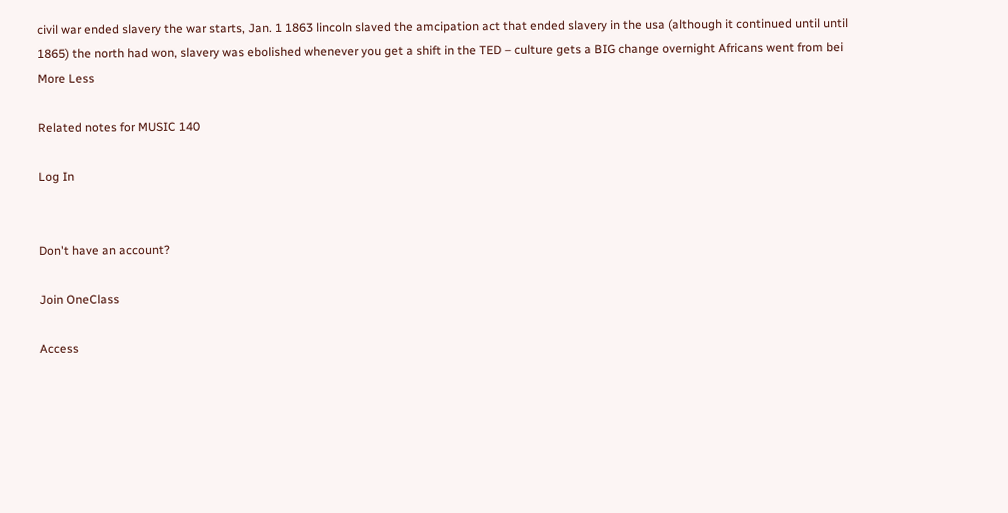civil war ended slavery the war starts, Jan. 1 1863 lincoln slaved the amcipation act that ended slavery in the usa (although it continued until until 1865) the north had won, slavery was ebolished whenever you get a shift in the TED – culture gets a BIG change overnight Africans went from bei
More Less

Related notes for MUSIC 140

Log In


Don't have an account?

Join OneClass

Access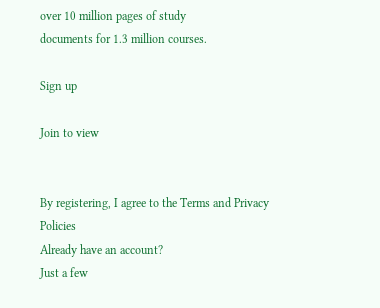over 10 million pages of study
documents for 1.3 million courses.

Sign up

Join to view


By registering, I agree to the Terms and Privacy Policies
Already have an account?
Just a few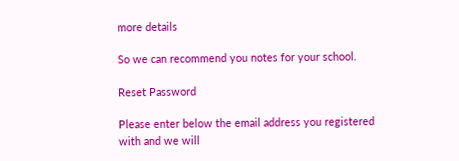more details

So we can recommend you notes for your school.

Reset Password

Please enter below the email address you registered with and we will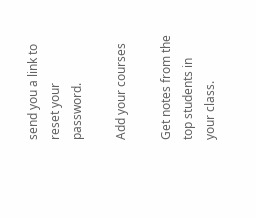send you a link to reset your password.

Add your courses

Get notes from the top students in your class.